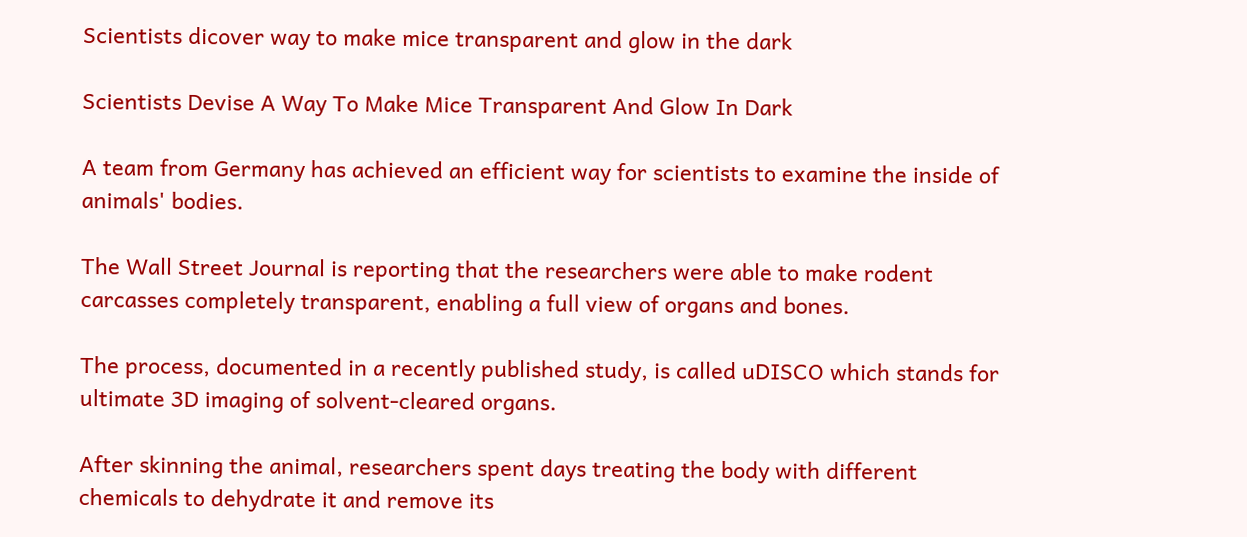Scientists dicover way to make mice transparent and glow in the dark

Scientists Devise A Way To Make Mice Transparent And Glow In Dark

A team from Germany has achieved an efficient way for scientists to examine the inside of animals' bodies.

The Wall Street Journal is reporting that the researchers were able to make rodent carcasses completely transparent, enabling a full view of organs and bones.

The process, documented in a recently published study, is called uDISCO which stands for ultimate 3D imaging of solvent-cleared organs.

After skinning the animal, researchers spent days treating the body with different chemicals to dehydrate it and remove its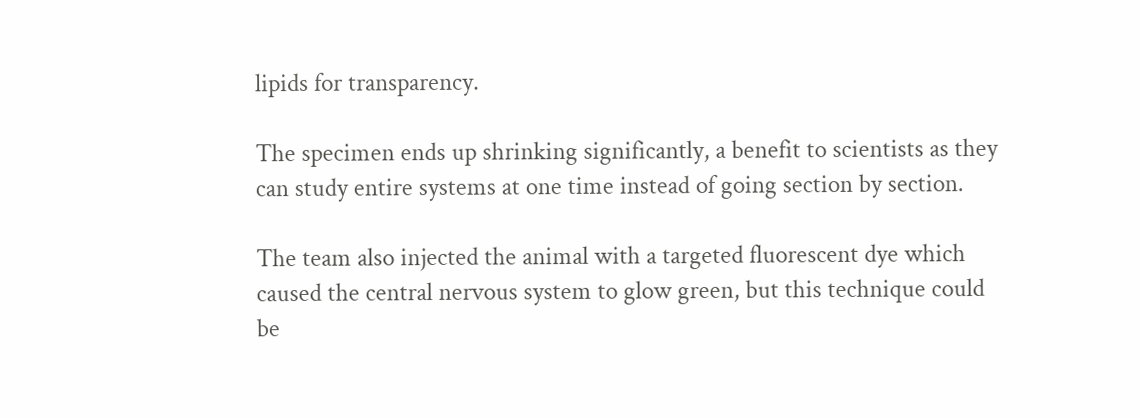lipids for transparency.

The specimen ends up shrinking significantly, a benefit to scientists as they can study entire systems at one time instead of going section by section.

The team also injected the animal with a targeted fluorescent dye which caused the central nervous system to glow green, but this technique could be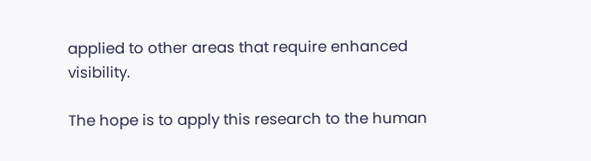applied to other areas that require enhanced visibility.

The hope is to apply this research to the human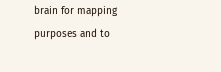brain for mapping purposes and to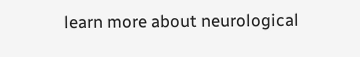learn more about neurological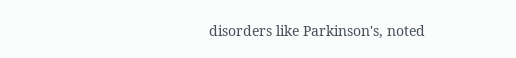disorders like Parkinson's, noted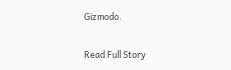Gizmodo.

Read Full Story